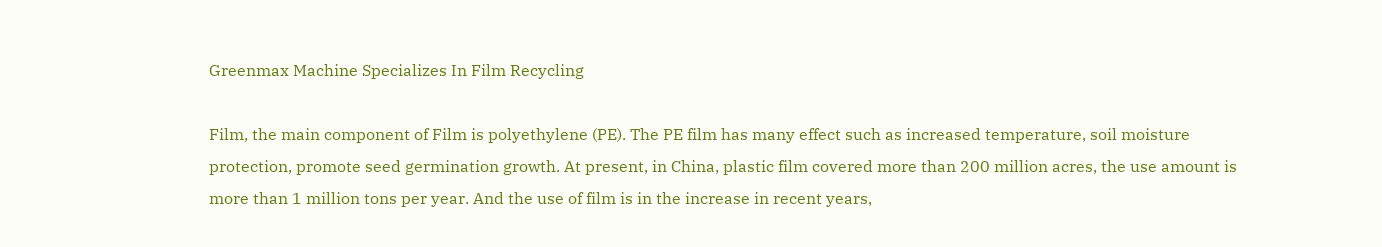Greenmax Machine Specializes In Film Recycling

Film, the main component of Film is polyethylene (PE). The PE film has many effect such as increased temperature, soil moisture protection, promote seed germination growth. At present, in China, plastic film covered more than 200 million acres, the use amount is more than 1 million tons per year. And the use of film is in the increase in recent years,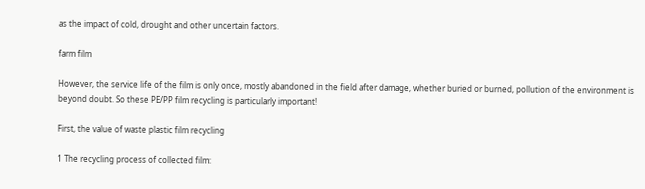as the impact of cold, drought and other uncertain factors.

farm film

However, the service life of the film is only once, mostly abandoned in the field after damage, whether buried or burned, pollution of the environment is beyond doubt. So these PE/PP film recycling is particularly important!

First, the value of waste plastic film recycling

1 The recycling process of collected film: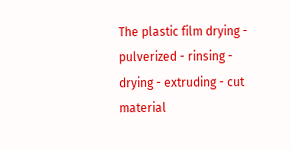The plastic film drying - pulverized - rinsing - drying - extruding - cut material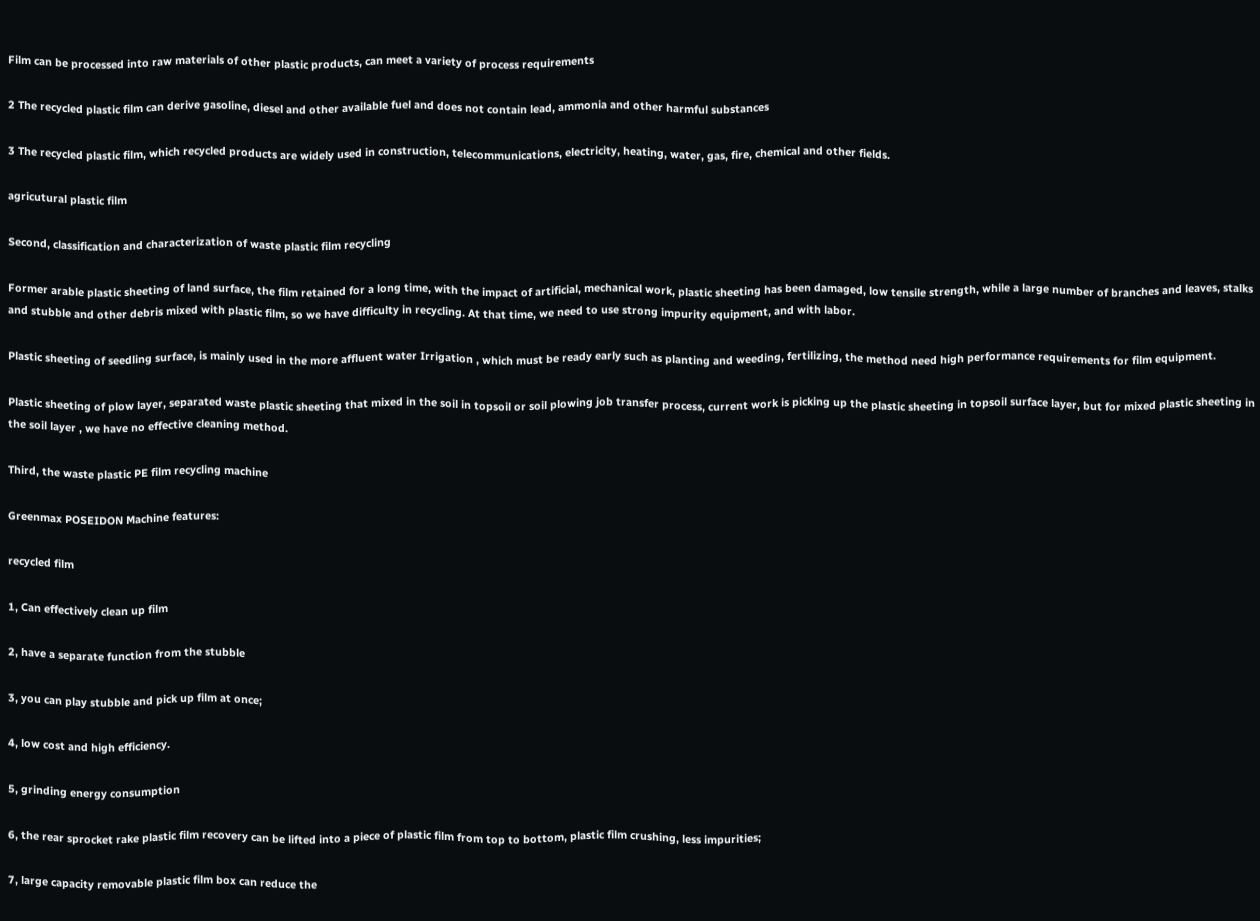Film can be processed into raw materials of other plastic products, can meet a variety of process requirements

2 The recycled plastic film can derive gasoline, diesel and other available fuel and does not contain lead, ammonia and other harmful substances

3 The recycled plastic film, which recycled products are widely used in construction, telecommunications, electricity, heating, water, gas, fire, chemical and other fields.

agricutural plastic film

Second, classification and characterization of waste plastic film recycling

Former arable plastic sheeting of land surface, the film retained for a long time, with the impact of artificial, mechanical work, plastic sheeting has been damaged, low tensile strength, while a large number of branches and leaves, stalks and stubble and other debris mixed with plastic film, so we have difficulty in recycling. At that time, we need to use strong impurity equipment, and with labor.

Plastic sheeting of seedling surface, is mainly used in the more affluent water Irrigation , which must be ready early such as planting and weeding, fertilizing, the method need high performance requirements for film equipment.

Plastic sheeting of plow layer, separated waste plastic sheeting that mixed in the soil in topsoil or soil plowing job transfer process, current work is picking up the plastic sheeting in topsoil surface layer, but for mixed plastic sheeting in the soil layer , we have no effective cleaning method.

Third, the waste plastic PE film recycling machine

Greenmax POSEIDON Machine features:

recycled film

1, Can effectively clean up film

2, have a separate function from the stubble

3, you can play stubble and pick up film at once;

4, low cost and high efficiency.

5, grinding energy consumption

6, the rear sprocket rake plastic film recovery can be lifted into a piece of plastic film from top to bottom, plastic film crushing, less impurities;

7, large capacity removable plastic film box can reduce the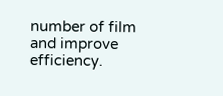number of film and improve efficiency.